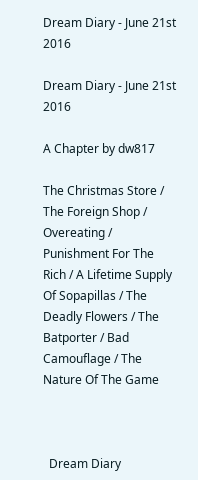Dream Diary - June 21st 2016

Dream Diary - June 21st 2016

A Chapter by dw817

The Christmas Store / The Foreign Shop / Overeating / Punishment For The Rich / A Lifetime Supply Of Sopapillas / The Deadly Flowers / The Batporter / Bad Camouflage / The Nature Of The Game



  Dream Diary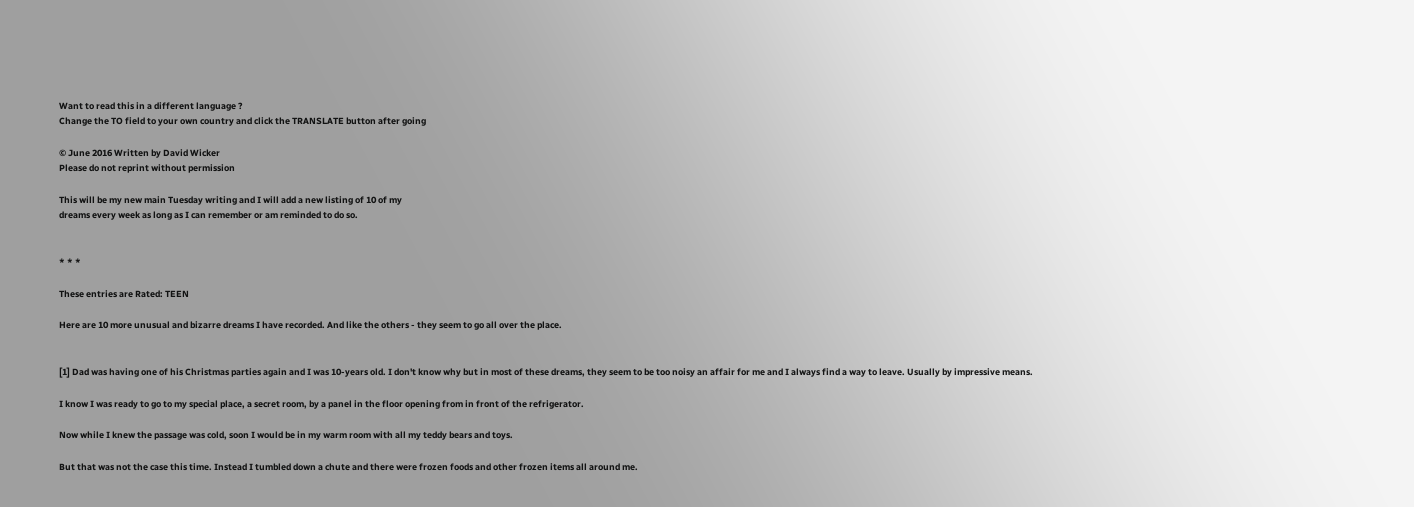Want to read this in a different language ?
Change the TO field to your own country and click the TRANSLATE button after going

© June 2016 Written by David Wicker
Please do not reprint without permission

This will be my new main Tuesday writing and I will add a new listing of 10 of my
dreams every week as long as I can remember or am reminded to do so.


* * *

These entries are Rated: TEEN

Here are 10 more unusual and bizarre dreams I have recorded. And like the others - they seem to go all over the place.


[1] Dad was having one of his Christmas parties again and I was 10-years old. I don't know why but in most of these dreams, they seem to be too noisy an affair for me and I always find a way to leave. Usually by impressive means.

I know I was ready to go to my special place, a secret room, by a panel in the floor opening from in front of the refrigerator.

Now while I knew the passage was cold, soon I would be in my warm room with all my teddy bears and toys.

But that was not the case this time. Instead I tumbled down a chute and there were frozen foods and other frozen items all around me.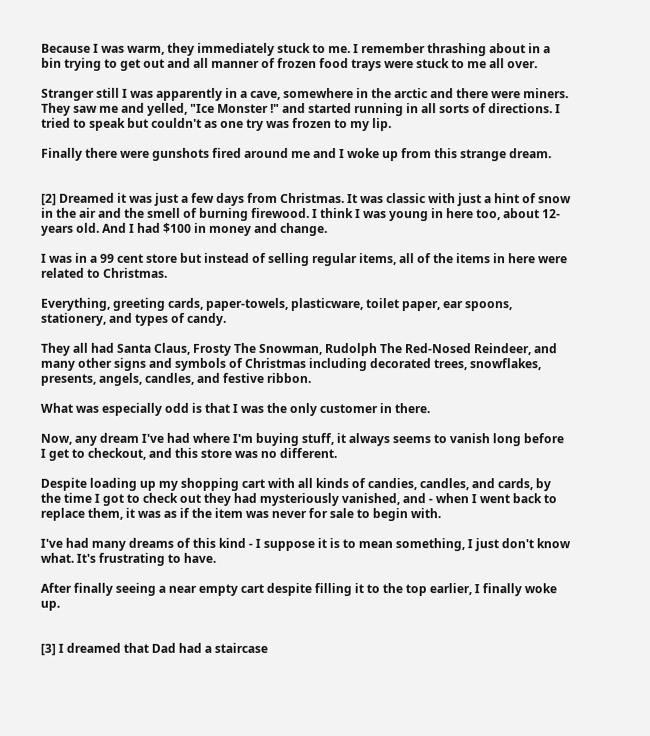Because I was warm, they immediately stuck to me. I remember thrashing about in a bin trying to get out and all manner of frozen food trays were stuck to me all over.

Stranger still I was apparently in a cave, somewhere in the arctic and there were miners. They saw me and yelled, "Ice Monster !" and started running in all sorts of directions. I tried to speak but couldn't as one try was frozen to my lip.

Finally there were gunshots fired around me and I woke up from this strange dream.


[2] Dreamed it was just a few days from Christmas. It was classic with just a hint of snow in the air and the smell of burning firewood. I think I was young in here too, about 12-years old. And I had $100 in money and change.

I was in a 99 cent store but instead of selling regular items, all of the items in here were related to Christmas.

Everything, greeting cards, paper-towels, plasticware, toilet paper, ear spoons, stationery, and types of candy.

They all had Santa Claus, Frosty The Snowman, Rudolph The Red-Nosed Reindeer, and many other signs and symbols of Christmas including decorated trees, snowflakes, presents, angels, candles, and festive ribbon.

What was especially odd is that I was the only customer in there.

Now, any dream I've had where I'm buying stuff, it always seems to vanish long before I get to checkout, and this store was no different.

Despite loading up my shopping cart with all kinds of candies, candles, and cards, by the time I got to check out they had mysteriously vanished, and - when I went back to replace them, it was as if the item was never for sale to begin with.

I've had many dreams of this kind - I suppose it is to mean something, I just don't know what. It's frustrating to have.

After finally seeing a near empty cart despite filling it to the top earlier, I finally woke up.


[3] I dreamed that Dad had a staircase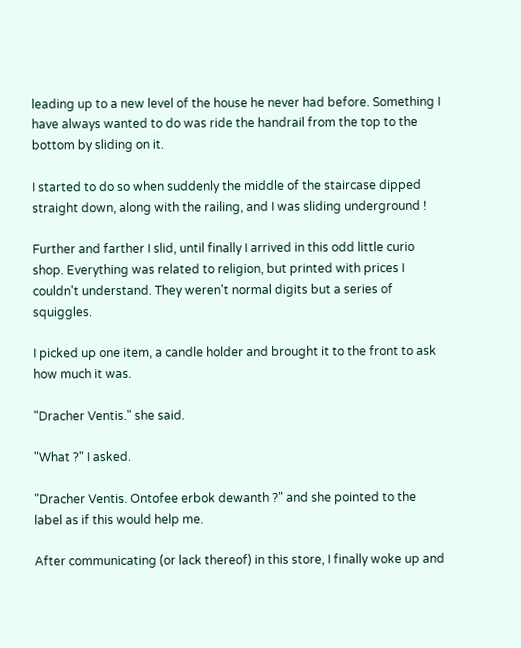leading up to a new level of the house he never had before. Something I have always wanted to do was ride the handrail from the top to the bottom by sliding on it.

I started to do so when suddenly the middle of the staircase dipped straight down, along with the railing, and I was sliding underground !

Further and farther I slid, until finally I arrived in this odd little curio shop. Everything was related to religion, but printed with prices I couldn't understand. They weren't normal digits but a series of squiggles.

I picked up one item, a candle holder and brought it to the front to ask how much it was.

"Dracher Ventis." she said.

"What ?" I asked.

"Dracher Ventis. Ontofee erbok dewanth ?" and she pointed to the label as if this would help me.

After communicating (or lack thereof) in this store, I finally woke up and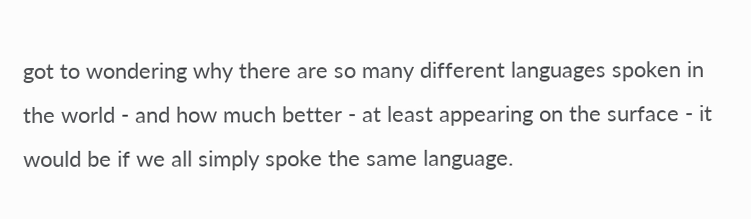got to wondering why there are so many different languages spoken in the world - and how much better - at least appearing on the surface - it would be if we all simply spoke the same language.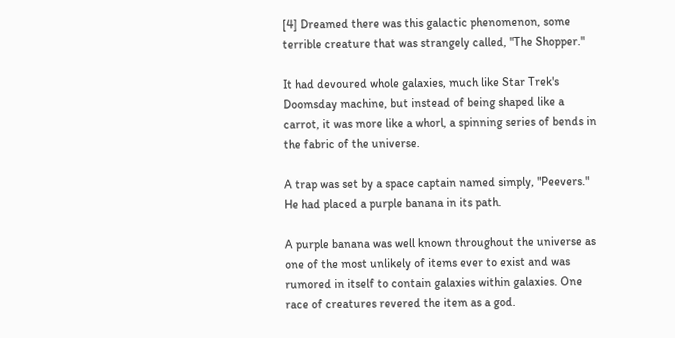[4] Dreamed there was this galactic phenomenon, some terrible creature that was strangely called, "The Shopper."

It had devoured whole galaxies, much like Star Trek's Doomsday machine, but instead of being shaped like a carrot, it was more like a whorl, a spinning series of bends in the fabric of the universe.

A trap was set by a space captain named simply, "Peevers." He had placed a purple banana in its path.

A purple banana was well known throughout the universe as one of the most unlikely of items ever to exist and was rumored in itself to contain galaxies within galaxies. One race of creatures revered the item as a god.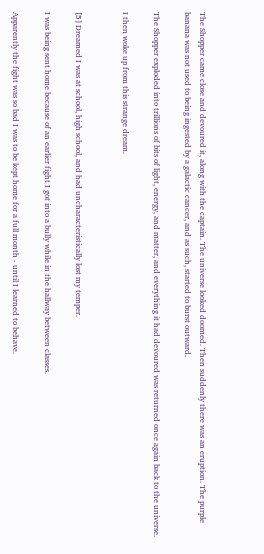The Shopper came close and devoured it, along with the captain. The universe looked doomed. Then suddenly there was an eruption. The purple banana was not used to being ingested by a galactic cancer, and as such, started to burst outward.

The Shopper exploded into trillions of bits of light, energy, and matter, and everything it had devoured was returned once again back to the universe.

I then woke up from this strange dream.


[5] Dreamed I was at school, high school, and had uncharacteristically lost my temper.

I was being sent home because of an earlier fight I got into a bully while in the hallway between classes.

Apparently the fight was so bad I was to be kept home for a full month - until I learned to behave.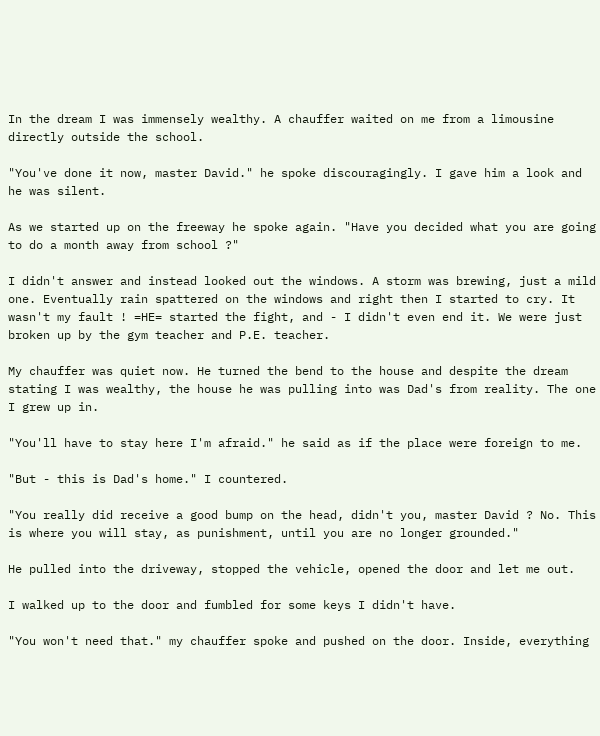In the dream I was immensely wealthy. A chauffer waited on me from a limousine directly outside the school.

"You've done it now, master David." he spoke discouragingly. I gave him a look and he was silent.

As we started up on the freeway he spoke again. "Have you decided what you are going to do a month away from school ?"

I didn't answer and instead looked out the windows. A storm was brewing, just a mild one. Eventually rain spattered on the windows and right then I started to cry. It wasn't my fault ! =HE= started the fight, and - I didn't even end it. We were just broken up by the gym teacher and P.E. teacher.

My chauffer was quiet now. He turned the bend to the house and despite the dream stating I was wealthy, the house he was pulling into was Dad's from reality. The one I grew up in.

"You'll have to stay here I'm afraid." he said as if the place were foreign to me.

"But - this is Dad's home." I countered.

"You really did receive a good bump on the head, didn't you, master David ? No. This is where you will stay, as punishment, until you are no longer grounded."

He pulled into the driveway, stopped the vehicle, opened the door and let me out.

I walked up to the door and fumbled for some keys I didn't have.

"You won't need that." my chauffer spoke and pushed on the door. Inside, everything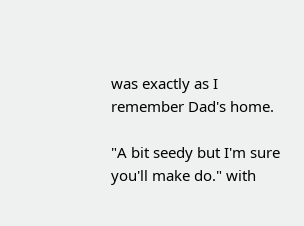was exactly as I remember Dad's home.

"A bit seedy but I'm sure you'll make do." with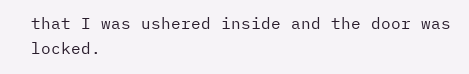that I was ushered inside and the door was locked.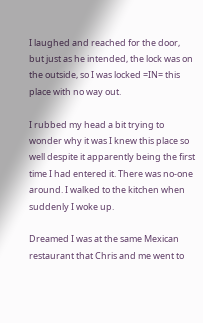I laughed and reached for the door, but just as he intended, the lock was on the outside, so I was locked =IN= this place with no way out.

I rubbed my head a bit trying to wonder why it was I knew this place so well despite it apparently being the first time I had entered it. There was no-one around. I walked to the kitchen when suddenly I woke up.

Dreamed I was at the same Mexican restaurant that Chris and me went to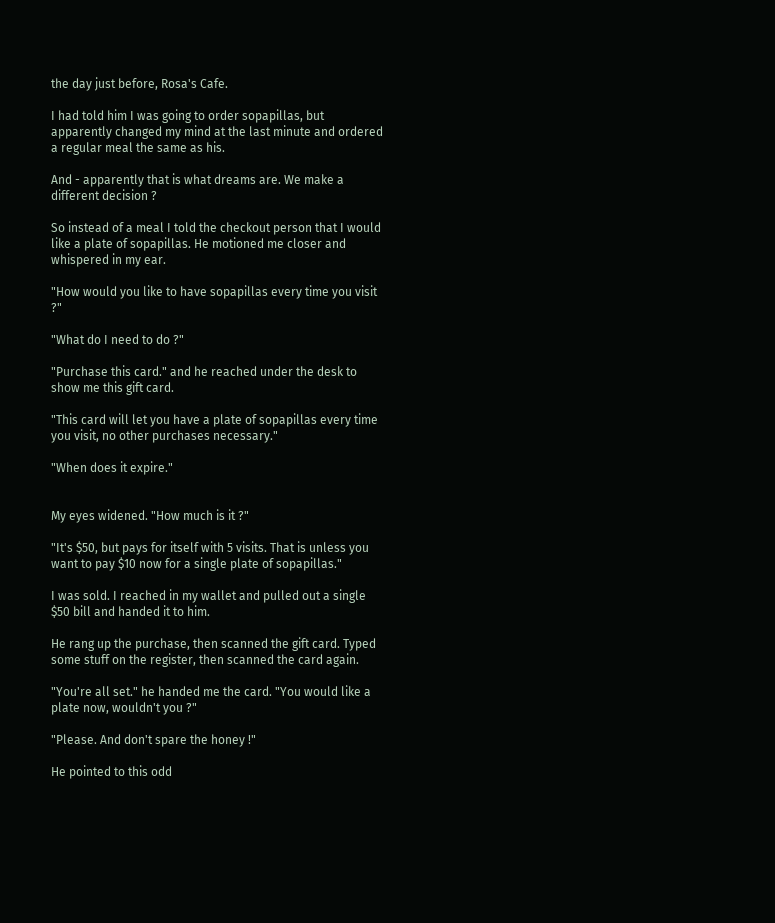the day just before, Rosa's Cafe.

I had told him I was going to order sopapillas, but apparently changed my mind at the last minute and ordered a regular meal the same as his.

And - apparently that is what dreams are. We make a different decision ?

So instead of a meal I told the checkout person that I would like a plate of sopapillas. He motioned me closer and whispered in my ear.

"How would you like to have sopapillas every time you visit ?"

"What do I need to do ?"

"Purchase this card." and he reached under the desk to show me this gift card.

"This card will let you have a plate of sopapillas every time you visit, no other purchases necessary."

"When does it expire."


My eyes widened. "How much is it ?"

"It's $50, but pays for itself with 5 visits. That is unless you want to pay $10 now for a single plate of sopapillas."

I was sold. I reached in my wallet and pulled out a single $50 bill and handed it to him.

He rang up the purchase, then scanned the gift card. Typed some stuff on the register, then scanned the card again.

"You're all set." he handed me the card. "You would like a plate now, wouldn't you ?"

"Please. And don't spare the honey !"

He pointed to this odd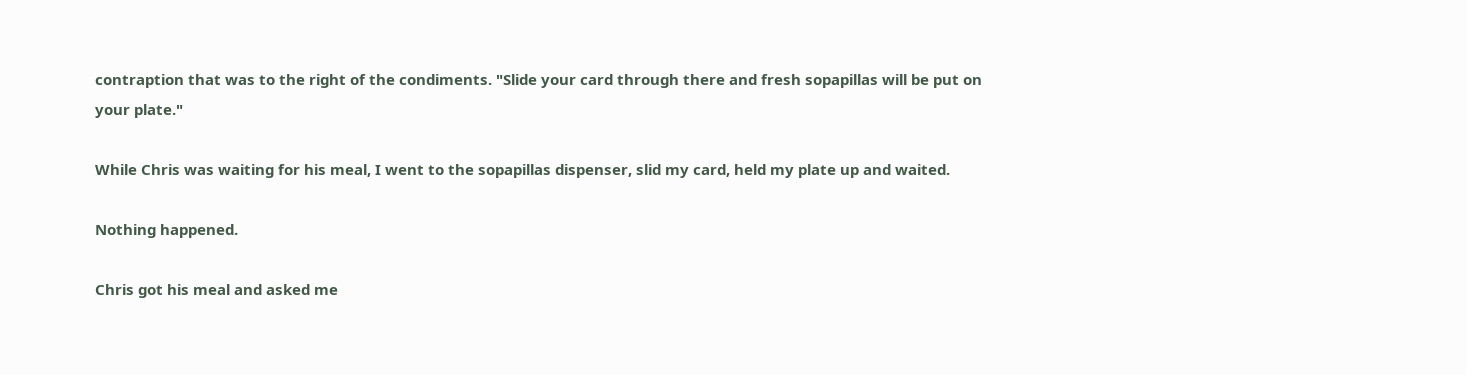contraption that was to the right of the condiments. "Slide your card through there and fresh sopapillas will be put on your plate."

While Chris was waiting for his meal, I went to the sopapillas dispenser, slid my card, held my plate up and waited.

Nothing happened.

Chris got his meal and asked me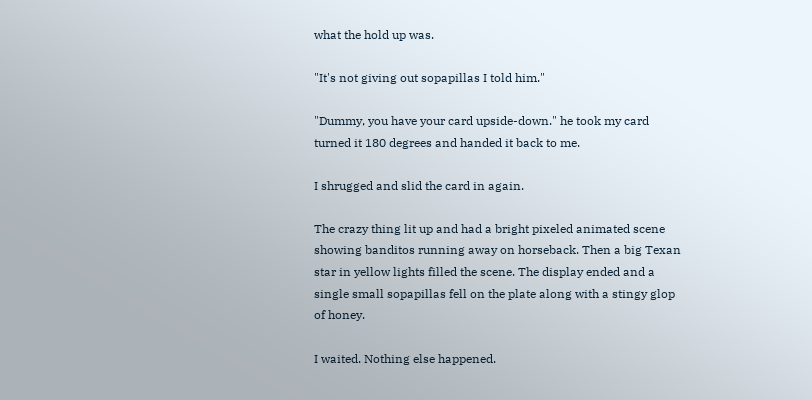what the hold up was.

"It's not giving out sopapillas I told him."

"Dummy, you have your card upside-down." he took my card turned it 180 degrees and handed it back to me.

I shrugged and slid the card in again.

The crazy thing lit up and had a bright pixeled animated scene showing banditos running away on horseback. Then a big Texan star in yellow lights filled the scene. The display ended and a single small sopapillas fell on the plate along with a stingy glop of honey.

I waited. Nothing else happened.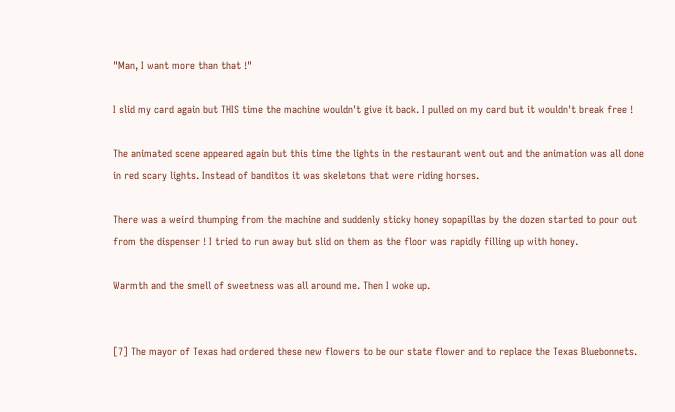"Man, I want more than that !"

I slid my card again but THIS time the machine wouldn't give it back. I pulled on my card but it wouldn't break free !

The animated scene appeared again but this time the lights in the restaurant went out and the animation was all done in red scary lights. Instead of banditos it was skeletons that were riding horses.

There was a weird thumping from the machine and suddenly sticky honey sopapillas by the dozen started to pour out from the dispenser ! I tried to run away but slid on them as the floor was rapidly filling up with honey.

Warmth and the smell of sweetness was all around me. Then I woke up.


[7] The mayor of Texas had ordered these new flowers to be our state flower and to replace the Texas Bluebonnets.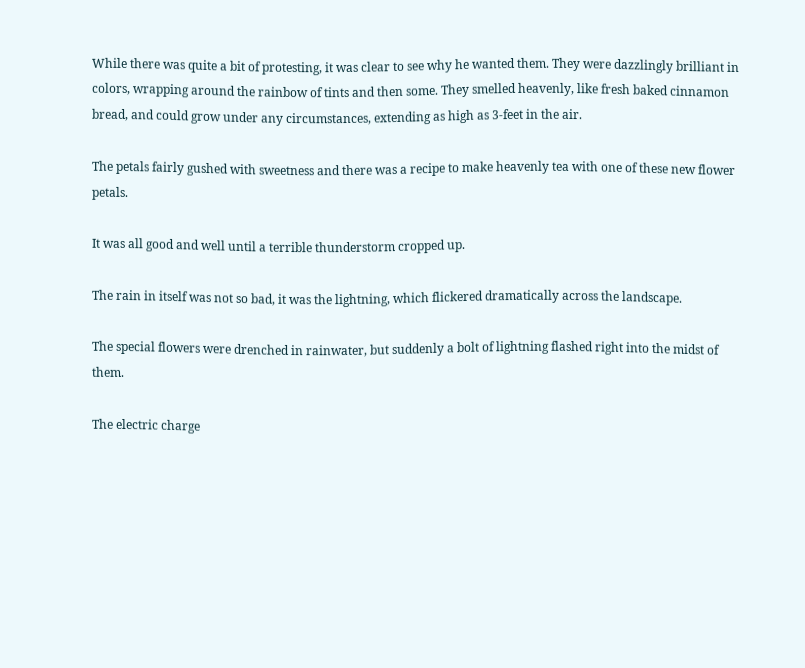While there was quite a bit of protesting, it was clear to see why he wanted them. They were dazzlingly brilliant in colors, wrapping around the rainbow of tints and then some. They smelled heavenly, like fresh baked cinnamon bread, and could grow under any circumstances, extending as high as 3-feet in the air.

The petals fairly gushed with sweetness and there was a recipe to make heavenly tea with one of these new flower petals.

It was all good and well until a terrible thunderstorm cropped up.

The rain in itself was not so bad, it was the lightning, which flickered dramatically across the landscape.

The special flowers were drenched in rainwater, but suddenly a bolt of lightning flashed right into the midst of them.

The electric charge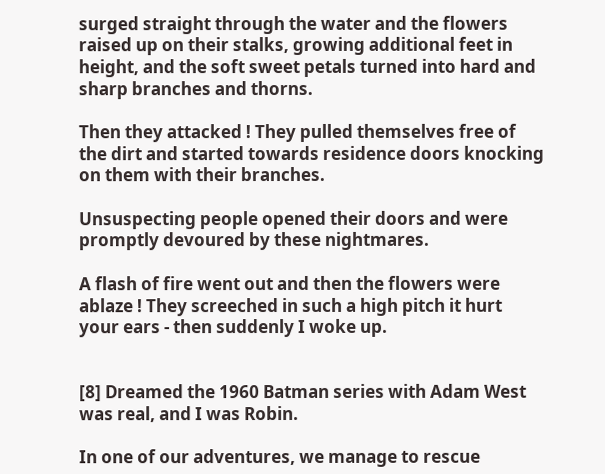surged straight through the water and the flowers raised up on their stalks, growing additional feet in height, and the soft sweet petals turned into hard and sharp branches and thorns.

Then they attacked ! They pulled themselves free of the dirt and started towards residence doors knocking on them with their branches.

Unsuspecting people opened their doors and were promptly devoured by these nightmares.

A flash of fire went out and then the flowers were ablaze ! They screeched in such a high pitch it hurt your ears - then suddenly I woke up.


[8] Dreamed the 1960 Batman series with Adam West was real, and I was Robin.

In one of our adventures, we manage to rescue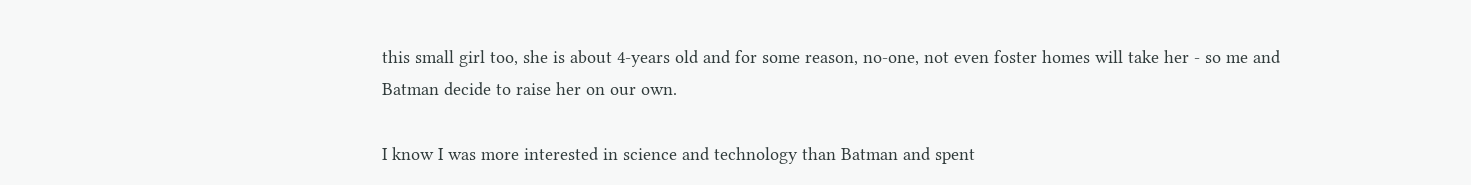this small girl too, she is about 4-years old and for some reason, no-one, not even foster homes will take her - so me and Batman decide to raise her on our own.

I know I was more interested in science and technology than Batman and spent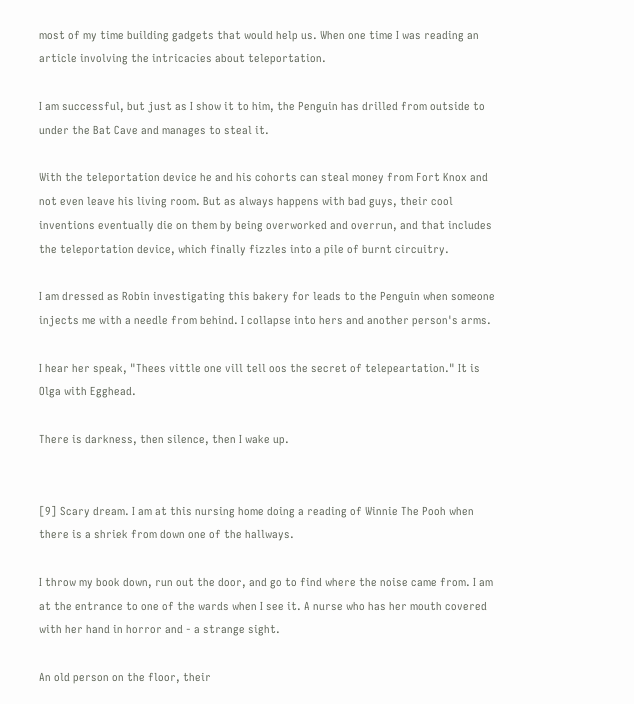most of my time building gadgets that would help us. When one time I was reading an article involving the intricacies about teleportation.

I am successful, but just as I show it to him, the Penguin has drilled from outside to under the Bat Cave and manages to steal it.

With the teleportation device he and his cohorts can steal money from Fort Knox and not even leave his living room. But as always happens with bad guys, their cool inventions eventually die on them by being overworked and overrun, and that includes the teleportation device, which finally fizzles into a pile of burnt circuitry.

I am dressed as Robin investigating this bakery for leads to the Penguin when someone injects me with a needle from behind. I collapse into hers and another person's arms.

I hear her speak, "Thees vittle one vill tell oos the secret of telepeartation." It is Olga with Egghead.

There is darkness, then silence, then I wake up.


[9] Scary dream. I am at this nursing home doing a reading of Winnie The Pooh when there is a shriek from down one of the hallways.

I throw my book down, run out the door, and go to find where the noise came from. I am at the entrance to one of the wards when I see it. A nurse who has her mouth covered with her hand in horror and - a strange sight.

An old person on the floor, their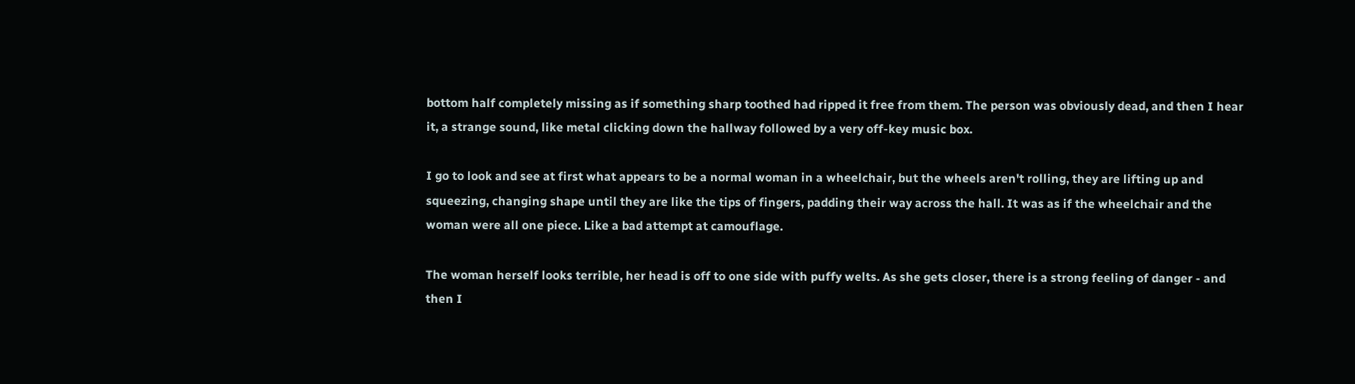bottom half completely missing as if something sharp toothed had ripped it free from them. The person was obviously dead, and then I hear it, a strange sound, like metal clicking down the hallway followed by a very off-key music box.

I go to look and see at first what appears to be a normal woman in a wheelchair, but the wheels aren't rolling, they are lifting up and squeezing, changing shape until they are like the tips of fingers, padding their way across the hall. It was as if the wheelchair and the woman were all one piece. Like a bad attempt at camouflage.

The woman herself looks terrible, her head is off to one side with puffy welts. As she gets closer, there is a strong feeling of danger - and then I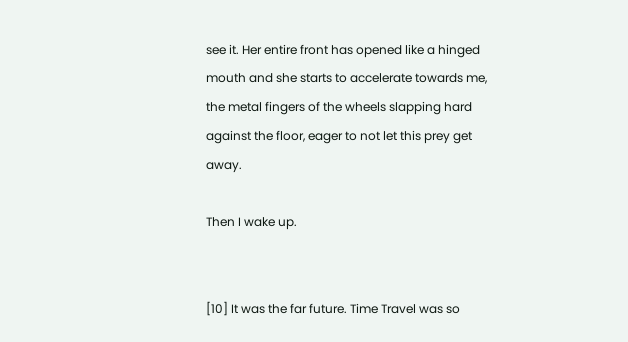see it. Her entire front has opened like a hinged mouth and she starts to accelerate towards me, the metal fingers of the wheels slapping hard against the floor, eager to not let this prey get away.

Then I wake up.


[10] It was the far future. Time Travel was so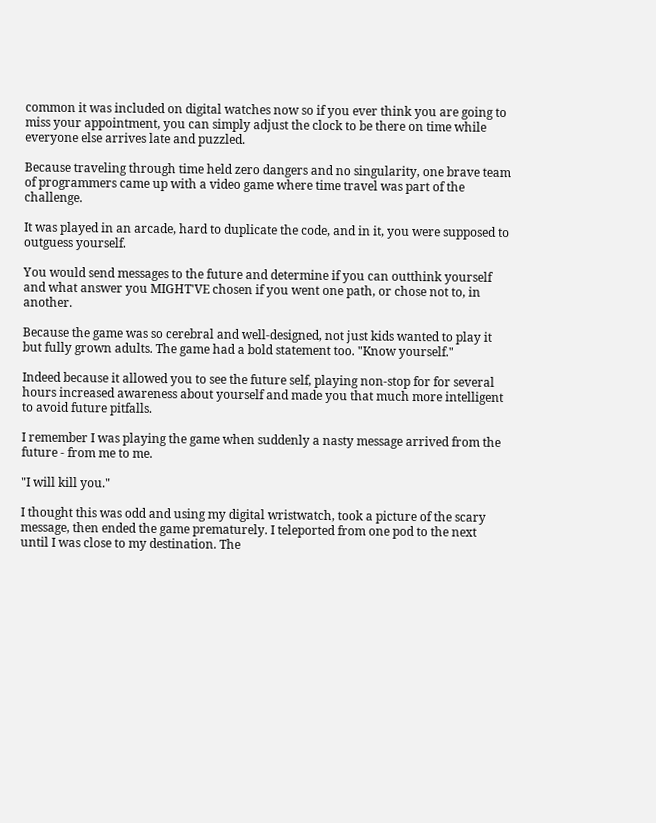common it was included on digital watches now so if you ever think you are going to miss your appointment, you can simply adjust the clock to be there on time while everyone else arrives late and puzzled.

Because traveling through time held zero dangers and no singularity, one brave team of programmers came up with a video game where time travel was part of the challenge.

It was played in an arcade, hard to duplicate the code, and in it, you were supposed to outguess yourself.

You would send messages to the future and determine if you can outthink yourself and what answer you MIGHT'VE chosen if you went one path, or chose not to, in another.

Because the game was so cerebral and well-designed, not just kids wanted to play it but fully grown adults. The game had a bold statement too. "Know yourself."

Indeed because it allowed you to see the future self, playing non-stop for for several hours increased awareness about yourself and made you that much more intelligent to avoid future pitfalls.

I remember I was playing the game when suddenly a nasty message arrived from the future - from me to me.

"I will kill you."

I thought this was odd and using my digital wristwatch, took a picture of the scary message, then ended the game prematurely. I teleported from one pod to the next until I was close to my destination. The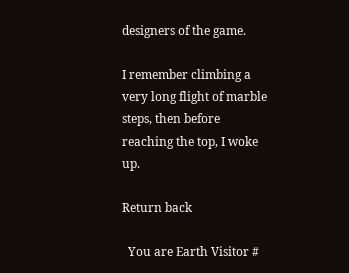designers of the game.

I remember climbing a very long flight of marble steps, then before reaching the top, I woke up.

Return back

  You are Earth Visitor #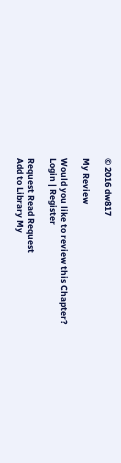© 2016 dw817

My Review

Would you like to review this Chapter?
Login | Register

Request Read Request
Add to Library My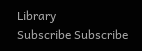Library
Subscribe Subscribe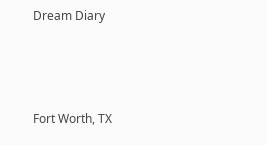Dream Diary



Fort Worth, TX